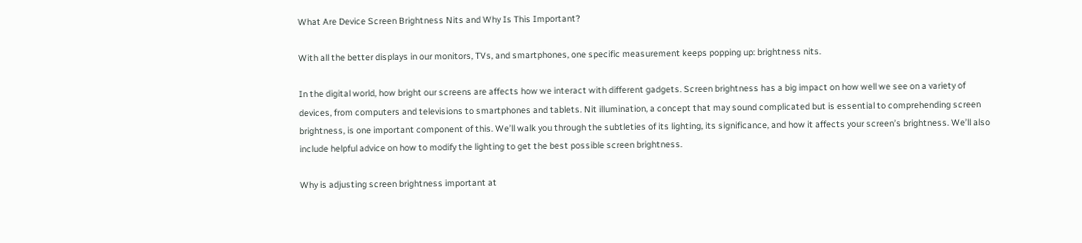What Are Device Screen Brightness Nits and Why Is This Important?

With all the better displays in our monitors, TVs, and smartphones, one specific measurement keeps popping up: brightness nits.

In the digital world, how bright our screens are affects how we interact with different gadgets. Screen brightness has a big impact on how well we see on a variety of devices, from computers and televisions to smartphones and tablets. Nit illumination, a concept that may sound complicated but is essential to comprehending screen brightness, is one important component of this. We’ll walk you through the subtleties of its lighting, its significance, and how it affects your screen’s brightness. We’ll also include helpful advice on how to modify the lighting to get the best possible screen brightness.

Why is adjusting screen brightness important at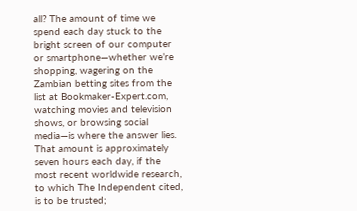all? The amount of time we spend each day stuck to the bright screen of our computer or smartphone—whether we’re shopping, wagering on the Zambian betting sites from the list at Bookmaker-Expert.com, watching movies and television shows, or browsing social media—is where the answer lies. That amount is approximately seven hours each day, if the most recent worldwide research, to which The Independent cited, is to be trusted;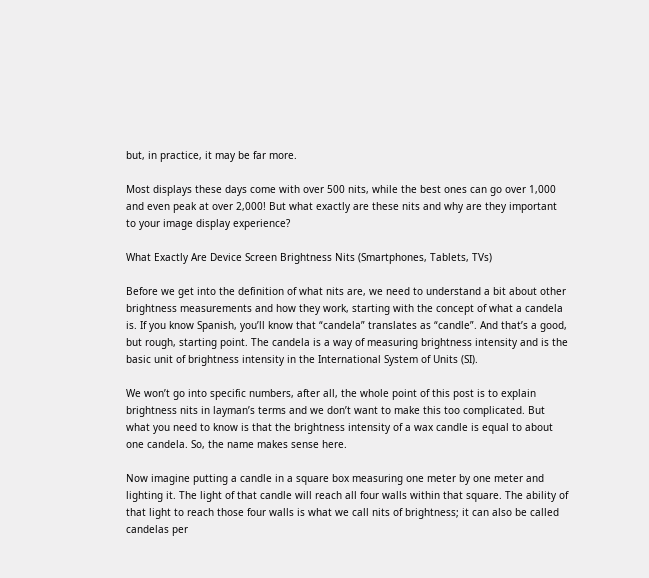but, in practice, it may be far more.

Most displays these days come with over 500 nits, while the best ones can go over 1,000 and even peak at over 2,000! But what exactly are these nits and why are they important to your image display experience?

What Exactly Are Device Screen Brightness Nits (Smartphones, Tablets, TVs)

Before we get into the definition of what nits are, we need to understand a bit about other brightness measurements and how they work, starting with the concept of what a candela is. If you know Spanish, you’ll know that “candela” translates as “candle”. And that’s a good, but rough, starting point. The candela is a way of measuring brightness intensity and is the basic unit of brightness intensity in the International System of Units (SI).

We won’t go into specific numbers, after all, the whole point of this post is to explain brightness nits in layman’s terms and we don’t want to make this too complicated. But what you need to know is that the brightness intensity of a wax candle is equal to about one candela. So, the name makes sense here.

Now imagine putting a candle in a square box measuring one meter by one meter and lighting it. The light of that candle will reach all four walls within that square. The ability of that light to reach those four walls is what we call nits of brightness; it can also be called candelas per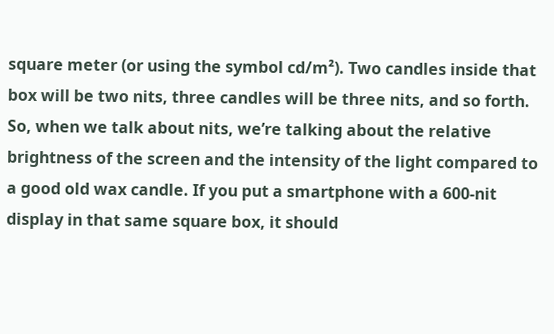square meter (or using the symbol cd/m²). Two candles inside that box will be two nits, three candles will be three nits, and so forth. So, when we talk about nits, we’re talking about the relative brightness of the screen and the intensity of the light compared to a good old wax candle. If you put a smartphone with a 600-nit display in that same square box, it should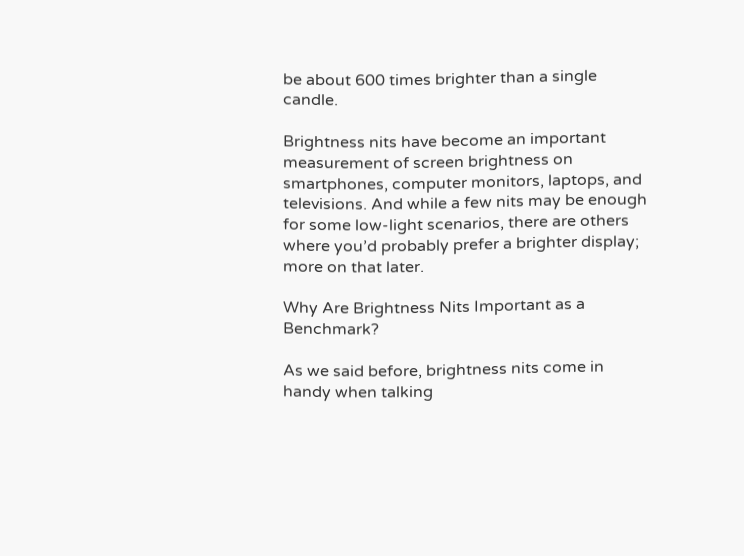be about 600 times brighter than a single candle.

Brightness nits have become an important measurement of screen brightness on smartphones, computer monitors, laptops, and televisions. And while a few nits may be enough for some low-light scenarios, there are others where you’d probably prefer a brighter display; more on that later.

Why Are Brightness Nits Important as a Benchmark?

As we said before, brightness nits come in handy when talking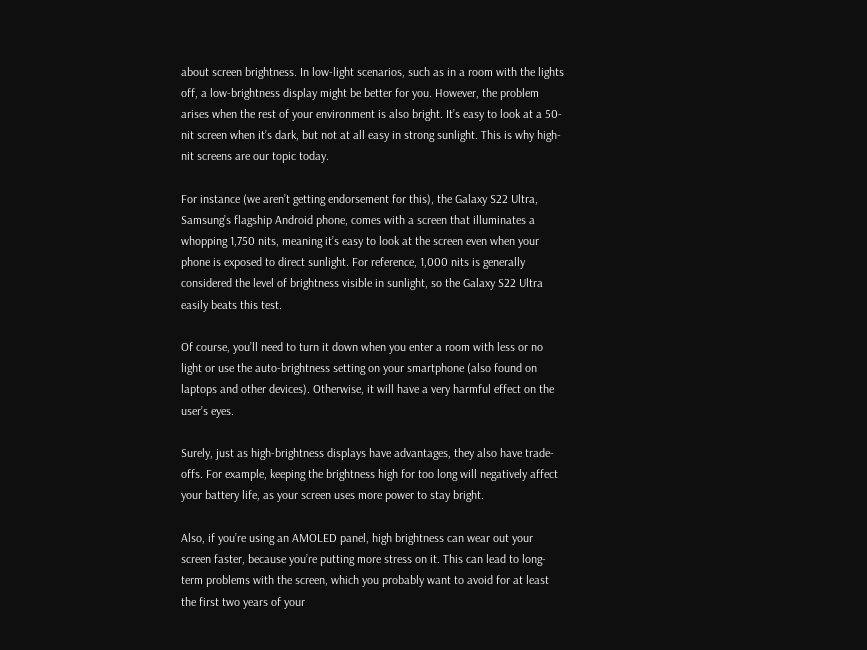about screen brightness. In low-light scenarios, such as in a room with the lights off, a low-brightness display might be better for you. However, the problem arises when the rest of your environment is also bright. It’s easy to look at a 50-nit screen when it’s dark, but not at all easy in strong sunlight. This is why high-nit screens are our topic today.

For instance (we aren’t getting endorsement for this), the Galaxy S22 Ultra, Samsung’s flagship Android phone, comes with a screen that illuminates a whopping 1,750 nits, meaning it’s easy to look at the screen even when your phone is exposed to direct sunlight. For reference, 1,000 nits is generally considered the level of brightness visible in sunlight, so the Galaxy S22 Ultra easily beats this test.

Of course, you’ll need to turn it down when you enter a room with less or no light or use the auto-brightness setting on your smartphone (also found on laptops and other devices). Otherwise, it will have a very harmful effect on the user’s eyes.

Surely, just as high-brightness displays have advantages, they also have trade-offs. For example, keeping the brightness high for too long will negatively affect your battery life, as your screen uses more power to stay bright.

Also, if you’re using an AMOLED panel, high brightness can wear out your screen faster, because you’re putting more stress on it. This can lead to long-term problems with the screen, which you probably want to avoid for at least the first two years of your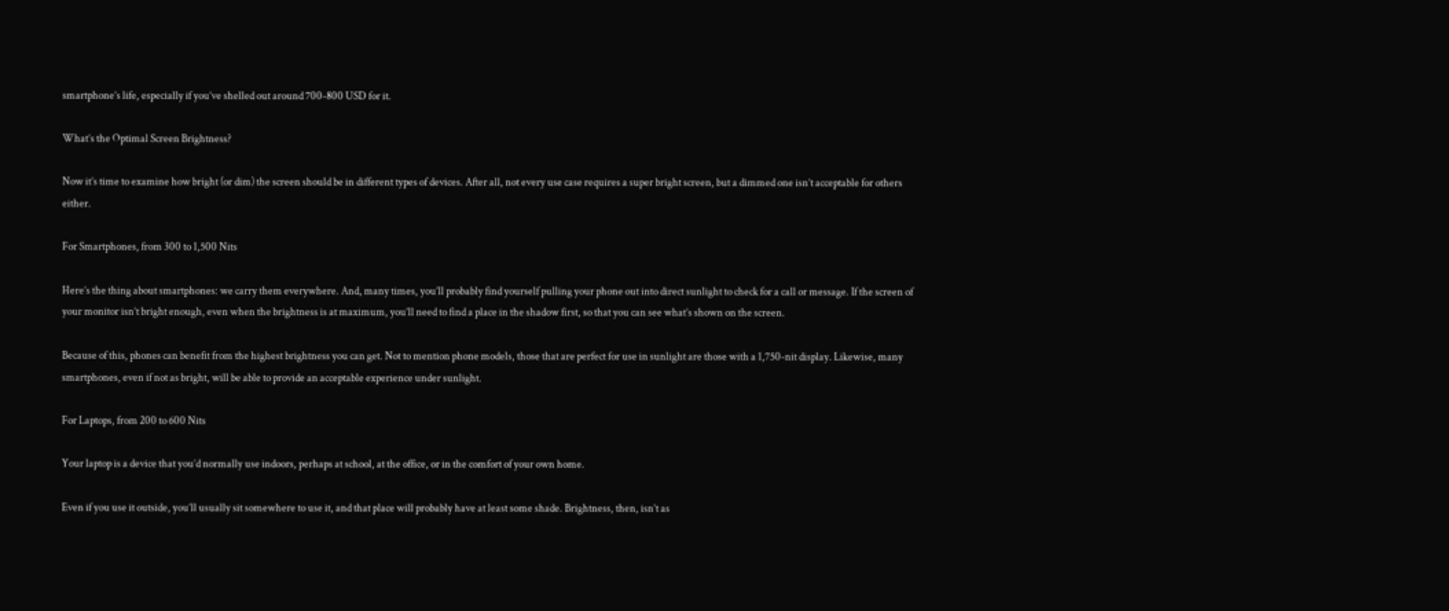smartphone’s life, especially if you’ve shelled out around 700-800 USD for it.

What’s the Optimal Screen Brightness?

Now it’s time to examine how bright (or dim) the screen should be in different types of devices. After all, not every use case requires a super bright screen, but a dimmed one isn’t acceptable for others either.

For Smartphones, from 300 to 1,500 Nits

Here’s the thing about smartphones: we carry them everywhere. And, many times, you’ll probably find yourself pulling your phone out into direct sunlight to check for a call or message. If the screen of your monitor isn’t bright enough, even when the brightness is at maximum, you’ll need to find a place in the shadow first, so that you can see what’s shown on the screen.

Because of this, phones can benefit from the highest brightness you can get. Not to mention phone models, those that are perfect for use in sunlight are those with a 1,750-nit display. Likewise, many smartphones, even if not as bright, will be able to provide an acceptable experience under sunlight.

For Laptops, from 200 to 600 Nits

Your laptop is a device that you’d normally use indoors, perhaps at school, at the office, or in the comfort of your own home.

Even if you use it outside, you’ll usually sit somewhere to use it, and that place will probably have at least some shade. Brightness, then, isn’t as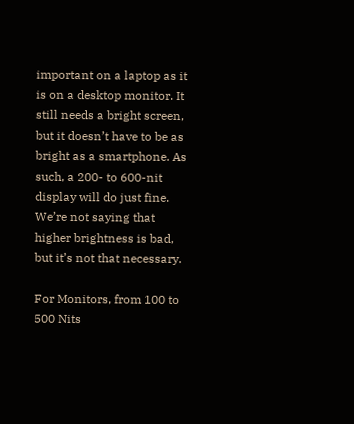important on a laptop as it is on a desktop monitor. It still needs a bright screen, but it doesn’t have to be as bright as a smartphone. As such, a 200- to 600-nit display will do just fine. We’re not saying that higher brightness is bad, but it’s not that necessary.

For Monitors, from 100 to 500 Nits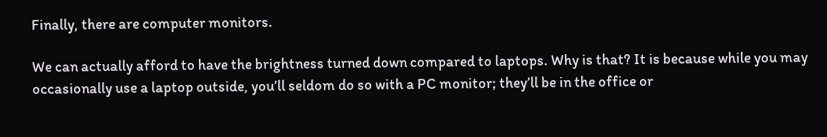Finally, there are computer monitors.

We can actually afford to have the brightness turned down compared to laptops. Why is that? It is because while you may occasionally use a laptop outside, you’ll seldom do so with a PC monitor; they’ll be in the office or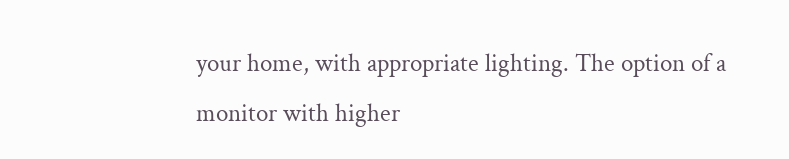your home, with appropriate lighting. The option of a monitor with higher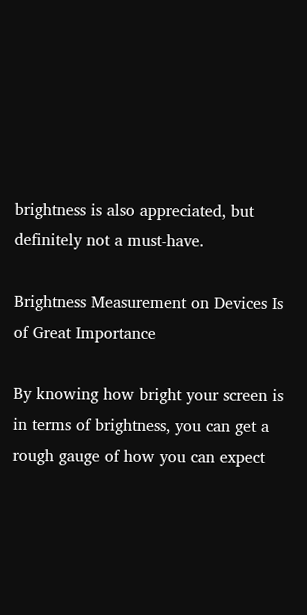brightness is also appreciated, but definitely not a must-have.

Brightness Measurement on Devices Is of Great Importance

By knowing how bright your screen is in terms of brightness, you can get a rough gauge of how you can expect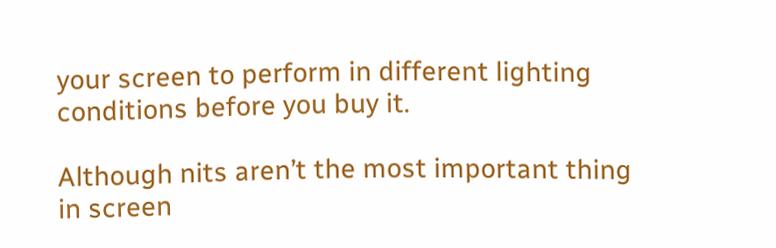your screen to perform in different lighting conditions before you buy it.

Although nits aren’t the most important thing in screen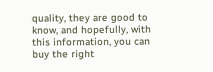quality, they are good to know, and hopefully, with this information, you can buy the right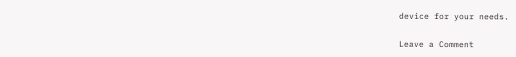device for your needs.

Leave a Comment